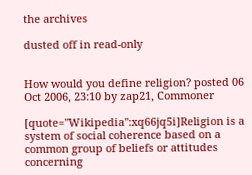the archives

dusted off in read-only


How would you define religion? posted 06 Oct 2006, 23:10 by zap21, Commoner

[quote="Wikipedia":xq66jq5i]Religion is a system of social coherence based on a common group of beliefs or attitudes concerning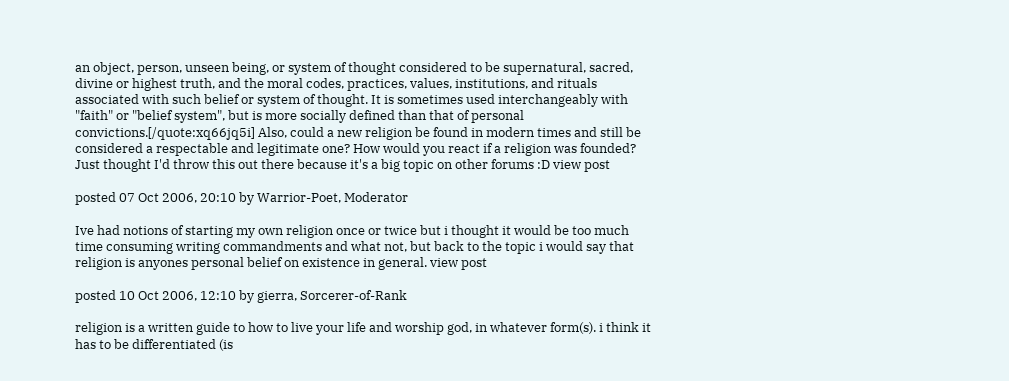an object, person, unseen being, or system of thought considered to be supernatural, sacred, divine or highest truth, and the moral codes, practices, values, institutions, and rituals associated with such belief or system of thought. It is sometimes used interchangeably with "faith" or "belief system", but is more socially defined than that of personal convictions.[/quote:xq66jq5i] Also, could a new religion be found in modern times and still be considered a respectable and legitimate one? How would you react if a religion was founded? Just thought I'd throw this out there because it's a big topic on other forums :D view post

posted 07 Oct 2006, 20:10 by Warrior-Poet, Moderator

Ive had notions of starting my own religion once or twice but i thought it would be too much time consuming writing commandments and what not, but back to the topic i would say that religion is anyones personal belief on existence in general. view post

posted 10 Oct 2006, 12:10 by gierra, Sorcerer-of-Rank

religion is a written guide to how to live your life and worship god, in whatever form(s). i think it has to be differentiated (is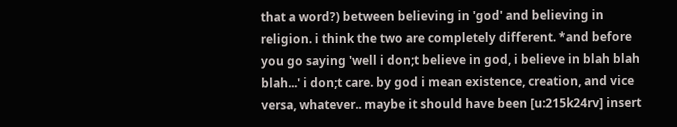that a word?) between believing in 'god' and believing in religion. i think the two are completely different. *and before you go saying 'well i don;t believe in god, i believe in blah blah blah...' i don;t care. by god i mean existence, creation, and vice versa, whatever.. maybe it should have been [u:215k24rv] insert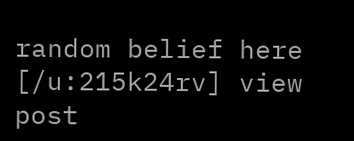random belief here [/u:215k24rv] view post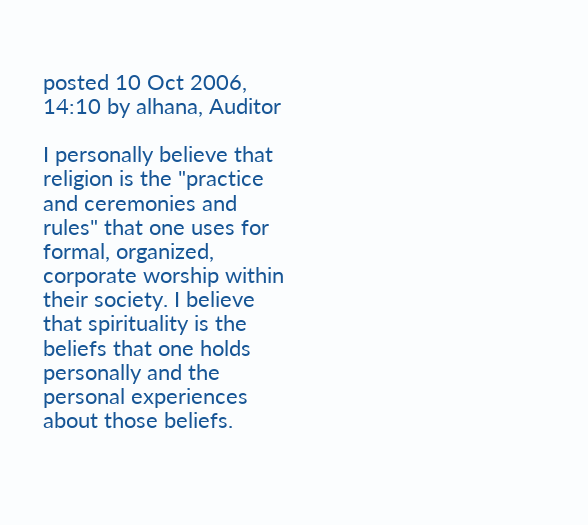posted 10 Oct 2006, 14:10 by alhana, Auditor

I personally believe that religion is the "practice and ceremonies and rules" that one uses for formal, organized, corporate worship within their society. I believe that spirituality is the beliefs that one holds personally and the personal experiences about those beliefs.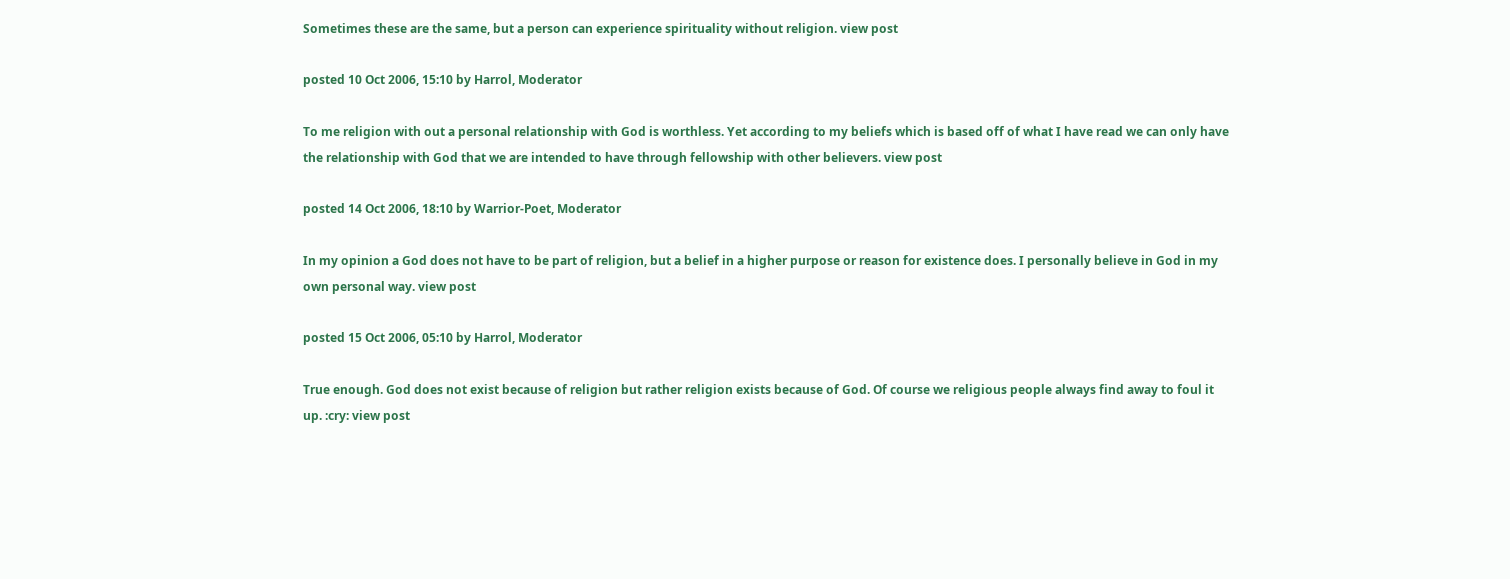Sometimes these are the same, but a person can experience spirituality without religion. view post

posted 10 Oct 2006, 15:10 by Harrol, Moderator

To me religion with out a personal relationship with God is worthless. Yet according to my beliefs which is based off of what I have read we can only have the relationship with God that we are intended to have through fellowship with other believers. view post

posted 14 Oct 2006, 18:10 by Warrior-Poet, Moderator

In my opinion a God does not have to be part of religion, but a belief in a higher purpose or reason for existence does. I personally believe in God in my own personal way. view post

posted 15 Oct 2006, 05:10 by Harrol, Moderator

True enough. God does not exist because of religion but rather religion exists because of God. Of course we religious people always find away to foul it up. :cry: view post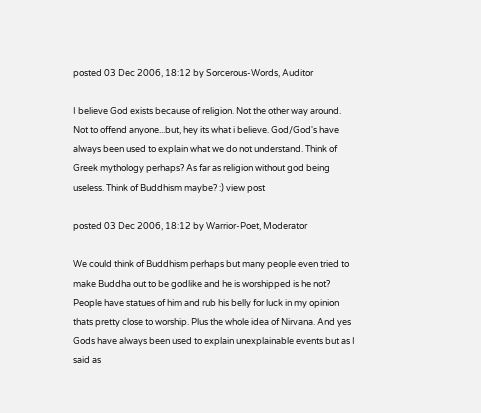posted 03 Dec 2006, 18:12 by Sorcerous-Words, Auditor

I believe God exists because of religion. Not the other way around. Not to offend anyone...but, hey its what i believe. God/God's have always been used to explain what we do not understand. Think of Greek mythology perhaps? As far as religion without god being useless. Think of Buddhism maybe? :) view post

posted 03 Dec 2006, 18:12 by Warrior-Poet, Moderator

We could think of Buddhism perhaps but many people even tried to make Buddha out to be godlike and he is worshipped is he not? People have statues of him and rub his belly for luck in my opinion thats pretty close to worship. Plus the whole idea of Nirvana. And yes Gods have always been used to explain unexplainable events but as I said as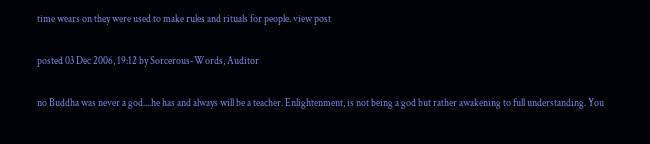time wears on they were used to make rules and rituals for people. view post

posted 03 Dec 2006, 19:12 by Sorcerous-Words, Auditor

no Buddha was never a god....he has and always will be a teacher. Enlightenment, is not being a god but rather awakening to full understanding. You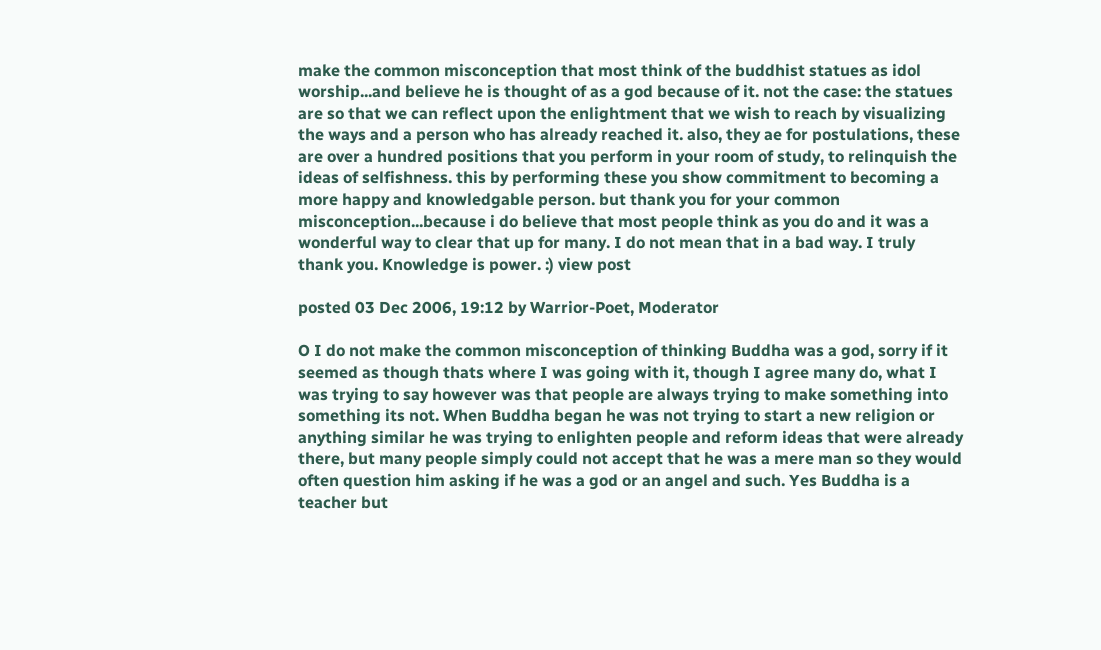make the common misconception that most think of the buddhist statues as idol worship...and believe he is thought of as a god because of it. not the case: the statues are so that we can reflect upon the enlightment that we wish to reach by visualizing the ways and a person who has already reached it. also, they ae for postulations, these are over a hundred positions that you perform in your room of study, to relinquish the ideas of selfishness. this by performing these you show commitment to becoming a more happy and knowledgable person. but thank you for your common misconception...because i do believe that most people think as you do and it was a wonderful way to clear that up for many. I do not mean that in a bad way. I truly thank you. Knowledge is power. :) view post

posted 03 Dec 2006, 19:12 by Warrior-Poet, Moderator

O I do not make the common misconception of thinking Buddha was a god, sorry if it seemed as though thats where I was going with it, though I agree many do, what I was trying to say however was that people are always trying to make something into something its not. When Buddha began he was not trying to start a new religion or anything similar he was trying to enlighten people and reform ideas that were already there, but many people simply could not accept that he was a mere man so they would often question him asking if he was a god or an angel and such. Yes Buddha is a teacher but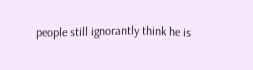people still ignorantly think he is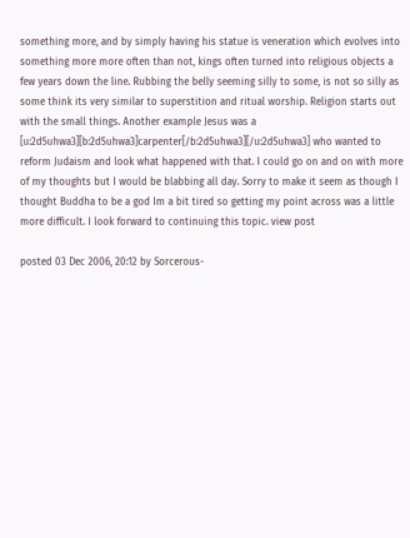something more, and by simply having his statue is veneration which evolves into something more more often than not, kings often turned into religious objects a few years down the line. Rubbing the belly seeming silly to some, is not so silly as some think its very similar to superstition and ritual worship. Religion starts out with the small things. Another example Jesus was a [u:2d5uhwa3][b:2d5uhwa3]carpenter[/b:2d5uhwa3][/u:2d5uhwa3] who wanted to reform Judaism and look what happened with that. I could go on and on with more of my thoughts but I would be blabbing all day. Sorry to make it seem as though I thought Buddha to be a god Im a bit tired so getting my point across was a little more difficult. I look forward to continuing this topic. view post

posted 03 Dec 2006, 20:12 by Sorcerous-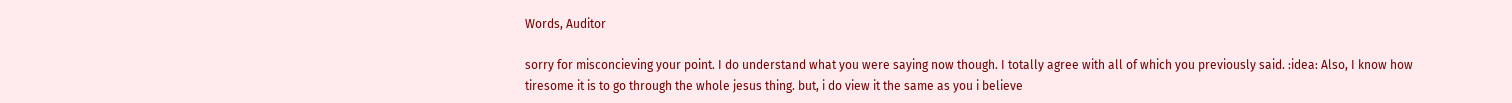Words, Auditor

sorry for misconcieving your point. I do understand what you were saying now though. I totally agree with all of which you previously said. :idea: Also, I know how tiresome it is to go through the whole jesus thing. but, i do view it the same as you i believe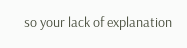so your lack of explanation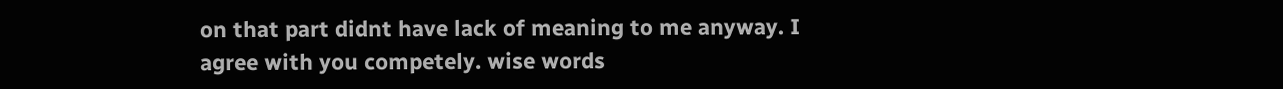on that part didnt have lack of meaning to me anyway. I agree with you competely. wise words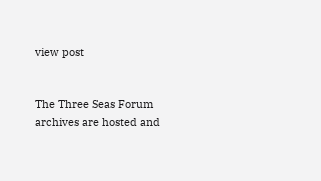view post


The Three Seas Forum archives are hosted and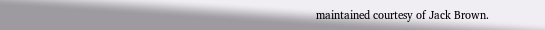maintained courtesy of Jack Brown.